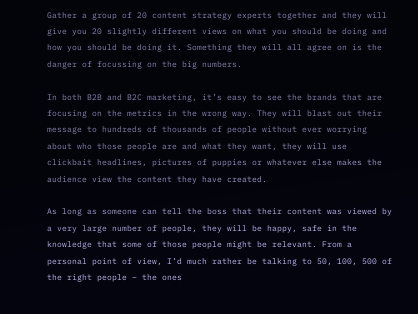Gather a group of 20 content strategy experts together and they will give you 20 slightly different views on what you should be doing and how you should be doing it. Something they will all agree on is the danger of focussing on the big numbers.

In both B2B and B2C marketing, it’s easy to see the brands that are focusing on the metrics in the wrong way. They will blast out their message to hundreds of thousands of people without ever worrying about who those people are and what they want, they will use clickbait headlines, pictures of puppies or whatever else makes the audience view the content they have created.

As long as someone can tell the boss that their content was viewed by a very large number of people, they will be happy, safe in the knowledge that some of those people might be relevant. From a personal point of view, I’d much rather be talking to 50, 100, 500 of the right people – the ones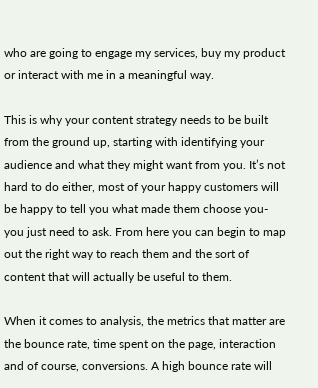who are going to engage my services, buy my product or interact with me in a meaningful way.

This is why your content strategy needs to be built from the ground up, starting with identifying your audience and what they might want from you. It’s not hard to do either, most of your happy customers will be happy to tell you what made them choose you- you just need to ask. From here you can begin to map out the right way to reach them and the sort of content that will actually be useful to them.

When it comes to analysis, the metrics that matter are the bounce rate, time spent on the page, interaction and of course, conversions. A high bounce rate will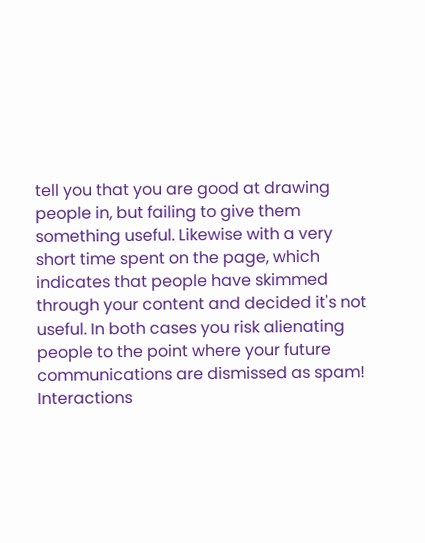tell you that you are good at drawing people in, but failing to give them something useful. Likewise with a very short time spent on the page, which indicates that people have skimmed through your content and decided it's not useful. In both cases you risk alienating people to the point where your future communications are dismissed as spam! Interactions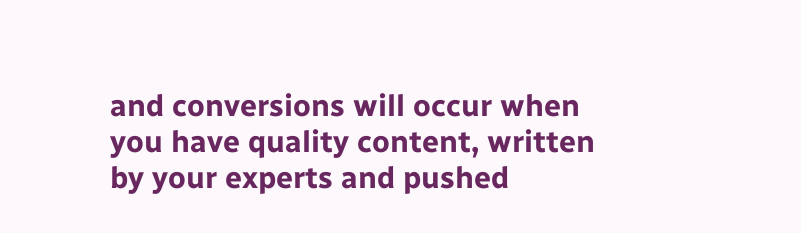and conversions will occur when you have quality content, written by your experts and pushed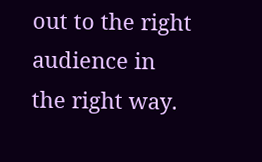out to the right audience in the right way.